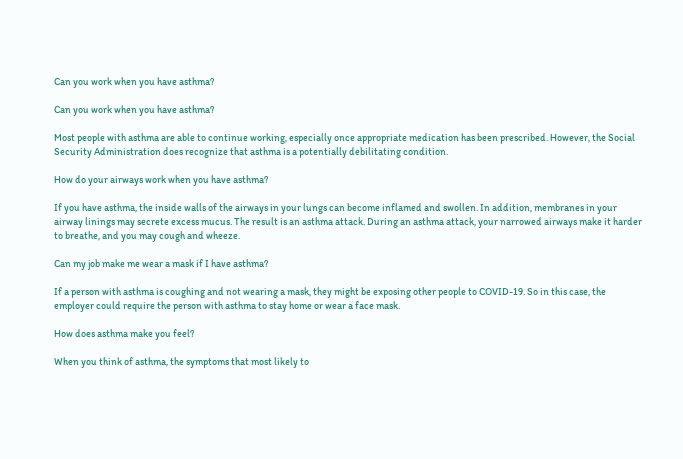Can you work when you have asthma?

Can you work when you have asthma?

Most people with asthma are able to continue working, especially once appropriate medication has been prescribed. However, the Social Security Administration does recognize that asthma is a potentially debilitating condition.

How do your airways work when you have asthma?

If you have asthma, the inside walls of the airways in your lungs can become inflamed and swollen. In addition, membranes in your airway linings may secrete excess mucus. The result is an asthma attack. During an asthma attack, your narrowed airways make it harder to breathe, and you may cough and wheeze.

Can my job make me wear a mask if I have asthma?

If a person with asthma is coughing and not wearing a mask, they might be exposing other people to COVID-19. So in this case, the employer could require the person with asthma to stay home or wear a face mask.

How does asthma make you feel?

When you think of asthma, the symptoms that most likely to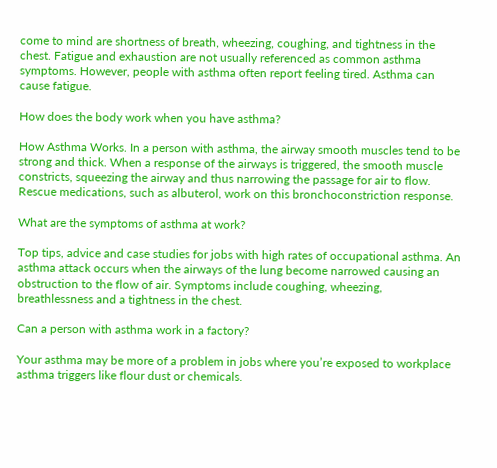come to mind are shortness of breath, wheezing, coughing, and tightness in the chest. Fatigue and exhaustion are not usually referenced as common asthma symptoms. However, people with asthma often report feeling tired. Asthma can cause fatigue.

How does the body work when you have asthma?

How Asthma Works. In a person with asthma, the airway smooth muscles tend to be strong and thick. When a response of the airways is triggered, the smooth muscle constricts, squeezing the airway and thus narrowing the passage for air to flow. Rescue medications, such as albuterol, work on this bronchoconstriction response.

What are the symptoms of asthma at work?

Top tips, advice and case studies for jobs with high rates of occupational asthma. An asthma attack occurs when the airways of the lung become narrowed causing an obstruction to the flow of air. Symptoms include coughing, wheezing, breathlessness and a tightness in the chest.

Can a person with asthma work in a factory?

Your asthma may be more of a problem in jobs where you’re exposed to workplace asthma triggers like flour dust or chemicals.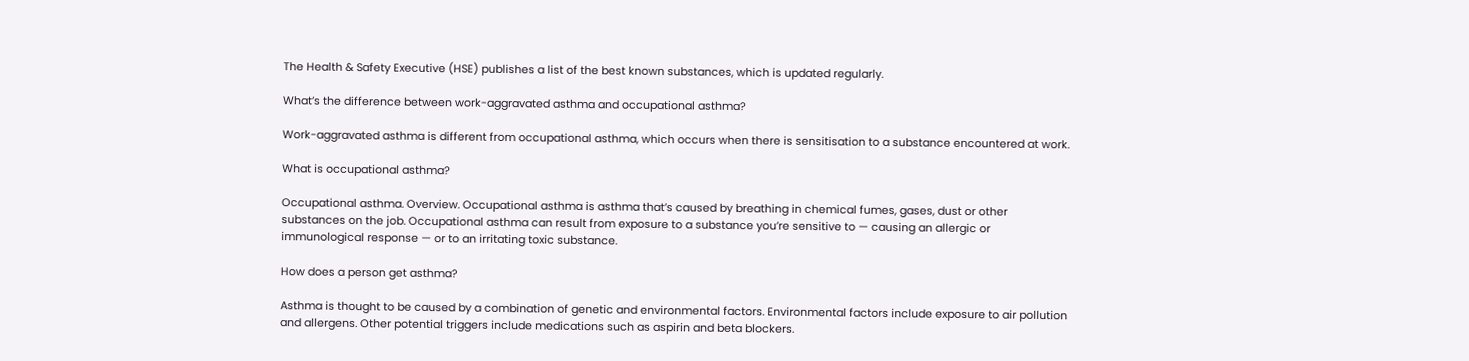The Health & Safety Executive (HSE) publishes a list of the best known substances, which is updated regularly.

What’s the difference between work-aggravated asthma and occupational asthma?

Work-aggravated asthma is different from occupational asthma, which occurs when there is sensitisation to a substance encountered at work.

What is occupational asthma?

Occupational asthma. Overview. Occupational asthma is asthma that’s caused by breathing in chemical fumes, gases, dust or other substances on the job. Occupational asthma can result from exposure to a substance you’re sensitive to — causing an allergic or immunological response — or to an irritating toxic substance.

How does a person get asthma?

Asthma is thought to be caused by a combination of genetic and environmental factors. Environmental factors include exposure to air pollution and allergens. Other potential triggers include medications such as aspirin and beta blockers.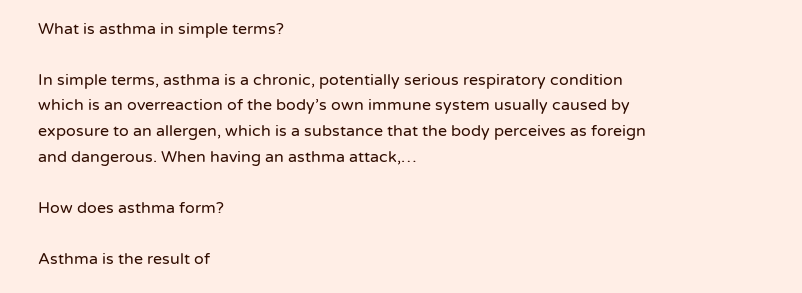What is asthma in simple terms?

In simple terms, asthma is a chronic, potentially serious respiratory condition which is an overreaction of the body’s own immune system usually caused by exposure to an allergen, which is a substance that the body perceives as foreign and dangerous. When having an asthma attack,…

How does asthma form?

Asthma is the result of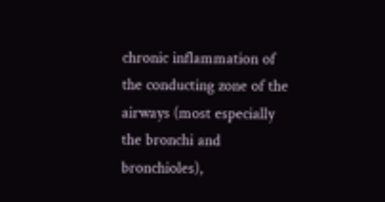chronic inflammation of the conducting zone of the airways (most especially the bronchi and bronchioles),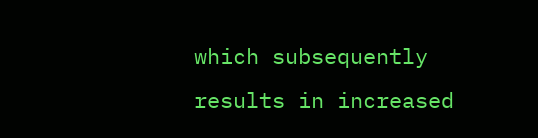which subsequently results in increased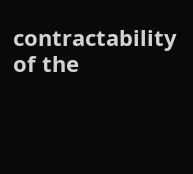contractability of the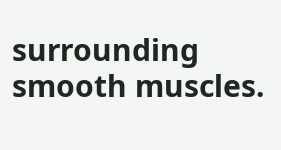surrounding smooth muscles.